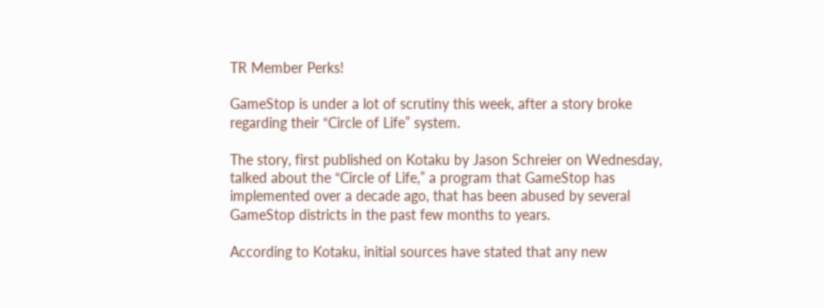TR Member Perks!

GameStop is under a lot of scrutiny this week, after a story broke regarding their “Circle of Life” system.

The story, first published on Kotaku by Jason Schreier on Wednesday, talked about the “Circle of Life,” a program that GameStop has implemented over a decade ago, that has been abused by several GameStop districts in the past few months to years.

According to Kotaku, initial sources have stated that any new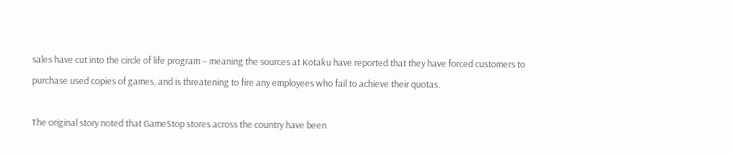sales have cut into the circle of life program – meaning the sources at Kotaku have reported that they have forced customers to purchase used copies of games, and is threatening to fire any employees who fail to achieve their quotas.

The original story noted that GameStop stores across the country have been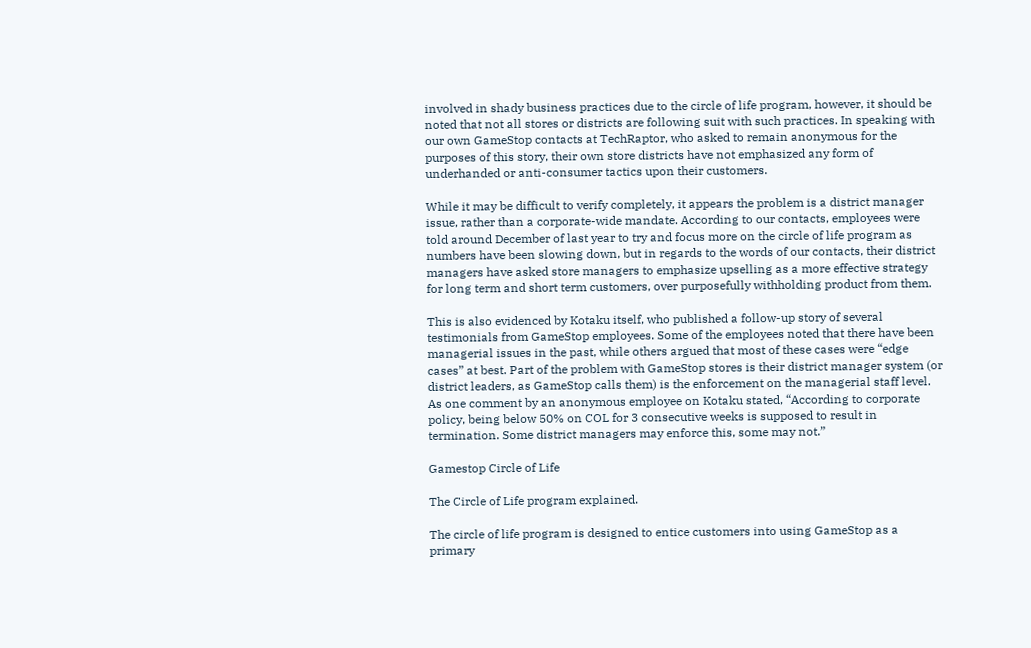involved in shady business practices due to the circle of life program, however, it should be noted that not all stores or districts are following suit with such practices. In speaking with our own GameStop contacts at TechRaptor, who asked to remain anonymous for the purposes of this story, their own store districts have not emphasized any form of underhanded or anti-consumer tactics upon their customers.

While it may be difficult to verify completely, it appears the problem is a district manager issue, rather than a corporate-wide mandate. According to our contacts, employees were told around December of last year to try and focus more on the circle of life program as numbers have been slowing down, but in regards to the words of our contacts, their district managers have asked store managers to emphasize upselling as a more effective strategy for long term and short term customers, over purposefully withholding product from them.

This is also evidenced by Kotaku itself, who published a follow-up story of several testimonials from GameStop employees. Some of the employees noted that there have been managerial issues in the past, while others argued that most of these cases were “edge cases” at best. Part of the problem with GameStop stores is their district manager system (or district leaders, as GameStop calls them) is the enforcement on the managerial staff level. As one comment by an anonymous employee on Kotaku stated, “According to corporate policy, being below 50% on COL for 3 consecutive weeks is supposed to result in termination. Some district managers may enforce this, some may not.”

Gamestop Circle of Life

The Circle of Life program explained.

The circle of life program is designed to entice customers into using GameStop as a primary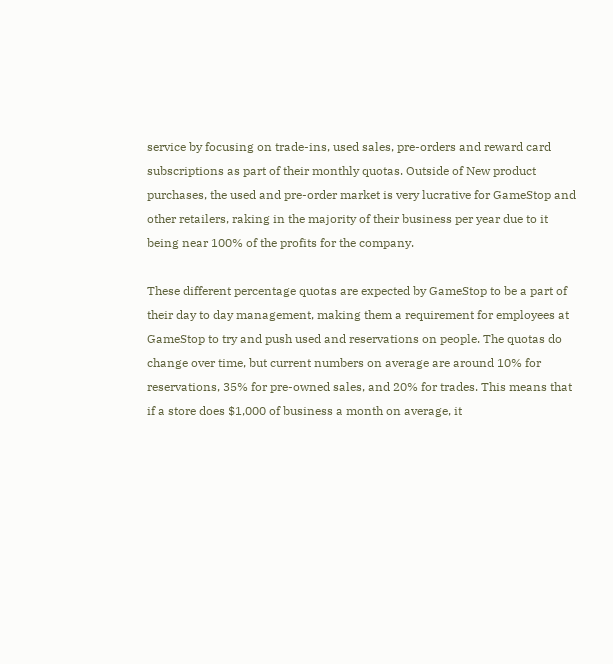service by focusing on trade-ins, used sales, pre-orders and reward card subscriptions as part of their monthly quotas. Outside of New product purchases, the used and pre-order market is very lucrative for GameStop and other retailers, raking in the majority of their business per year due to it being near 100% of the profits for the company.

These different percentage quotas are expected by GameStop to be a part of their day to day management, making them a requirement for employees at GameStop to try and push used and reservations on people. The quotas do change over time, but current numbers on average are around 10% for reservations, 35% for pre-owned sales, and 20% for trades. This means that if a store does $1,000 of business a month on average, it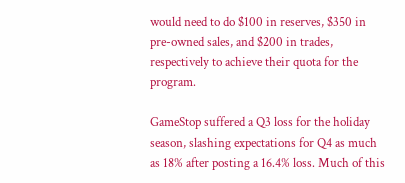would need to do $100 in reserves, $350 in pre-owned sales, and $200 in trades, respectively to achieve their quota for the program.

GameStop suffered a Q3 loss for the holiday season, slashing expectations for Q4 as much as 18% after posting a 16.4% loss. Much of this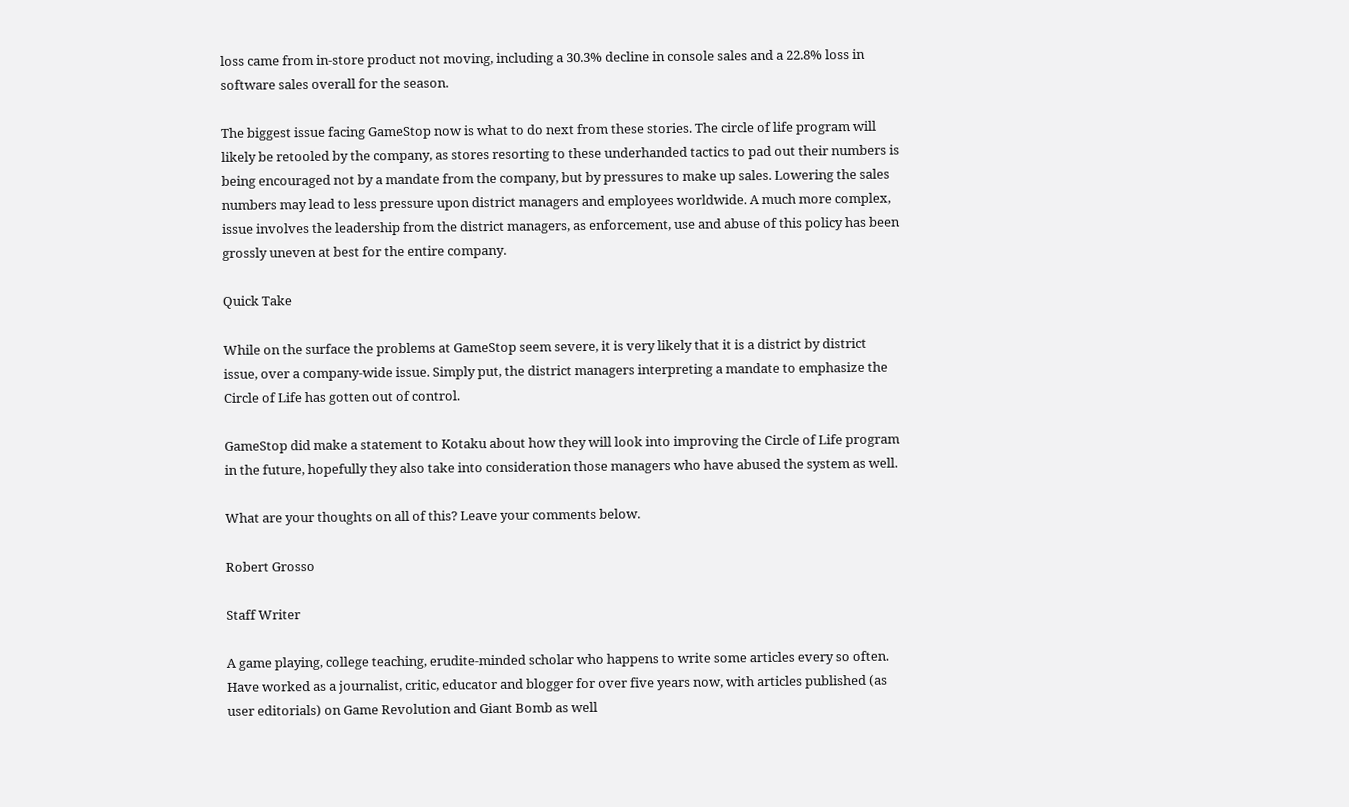loss came from in-store product not moving, including a 30.3% decline in console sales and a 22.8% loss in software sales overall for the season.

The biggest issue facing GameStop now is what to do next from these stories. The circle of life program will likely be retooled by the company, as stores resorting to these underhanded tactics to pad out their numbers is being encouraged not by a mandate from the company, but by pressures to make up sales. Lowering the sales numbers may lead to less pressure upon district managers and employees worldwide. A much more complex, issue involves the leadership from the district managers, as enforcement, use and abuse of this policy has been grossly uneven at best for the entire company.

Quick Take

While on the surface the problems at GameStop seem severe, it is very likely that it is a district by district issue, over a company-wide issue. Simply put, the district managers interpreting a mandate to emphasize the Circle of Life has gotten out of control.

GameStop did make a statement to Kotaku about how they will look into improving the Circle of Life program in the future, hopefully they also take into consideration those managers who have abused the system as well.

What are your thoughts on all of this? Leave your comments below.

Robert Grosso

Staff Writer

A game playing, college teaching, erudite-minded scholar who happens to write some articles every so often. Have worked as a journalist, critic, educator and blogger for over five years now, with articles published (as user editorials) on Game Revolution and Giant Bomb as well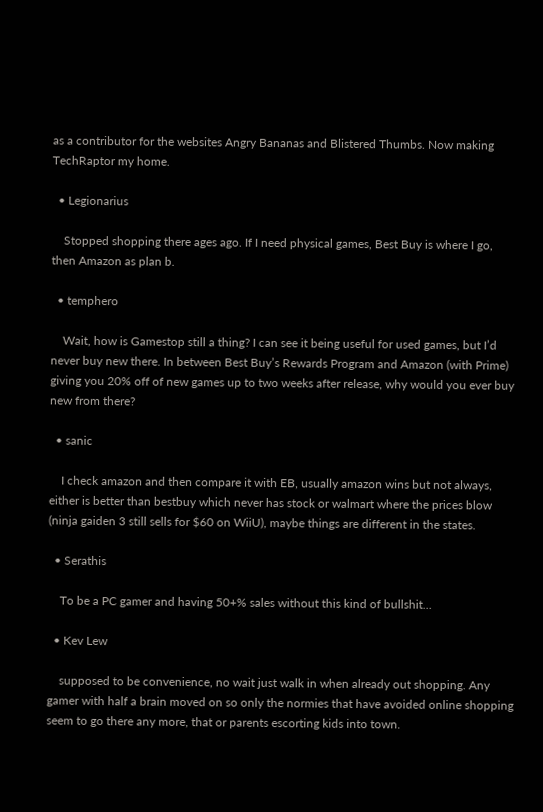as a contributor for the websites Angry Bananas and Blistered Thumbs. Now making TechRaptor my home.

  • Legionarius

    Stopped shopping there ages ago. If I need physical games, Best Buy is where I go, then Amazon as plan b.

  • temphero

    Wait, how is Gamestop still a thing? I can see it being useful for used games, but I’d never buy new there. In between Best Buy’s Rewards Program and Amazon (with Prime) giving you 20% off of new games up to two weeks after release, why would you ever buy new from there?

  • sanic

    I check amazon and then compare it with EB, usually amazon wins but not always, either is better than bestbuy which never has stock or walmart where the prices blow (ninja gaiden 3 still sells for $60 on WiiU), maybe things are different in the states.

  • Serathis

    To be a PC gamer and having 50+% sales without this kind of bullshit…

  • Kev Lew

    supposed to be convenience, no wait just walk in when already out shopping. Any gamer with half a brain moved on so only the normies that have avoided online shopping seem to go there any more, that or parents escorting kids into town.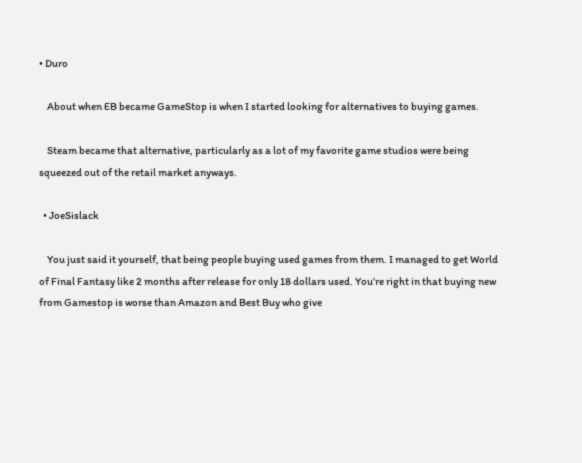• Duro

    About when EB became GameStop is when I started looking for alternatives to buying games.

    Steam became that alternative, particularly as a lot of my favorite game studios were being squeezed out of the retail market anyways.

  • JoeSislack

    You just said it yourself, that being people buying used games from them. I managed to get World of Final Fantasy like 2 months after release for only 18 dollars used. You’re right in that buying new from Gamestop is worse than Amazon and Best Buy who give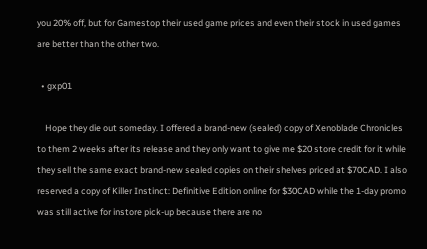you 20% off, but for Gamestop their used game prices and even their stock in used games are better than the other two.

  • gxp01

    Hope they die out someday. I offered a brand-new (sealed) copy of Xenoblade Chronicles to them 2 weeks after its release and they only want to give me $20 store credit for it while they sell the same exact brand-new sealed copies on their shelves priced at $70CAD. I also reserved a copy of Killer Instinct: Definitive Edition online for $30CAD while the 1-day promo was still active for instore pick-up because there are no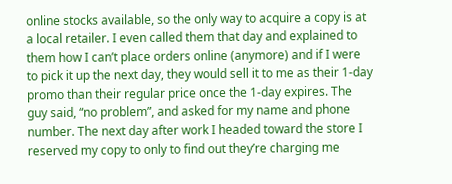online stocks available, so the only way to acquire a copy is at a local retailer. I even called them that day and explained to them how I can’t place orders online (anymore) and if I were to pick it up the next day, they would sell it to me as their 1-day promo than their regular price once the 1-day expires. The guy said, “no problem”, and asked for my name and phone number. The next day after work I headed toward the store I reserved my copy to only to find out they’re charging me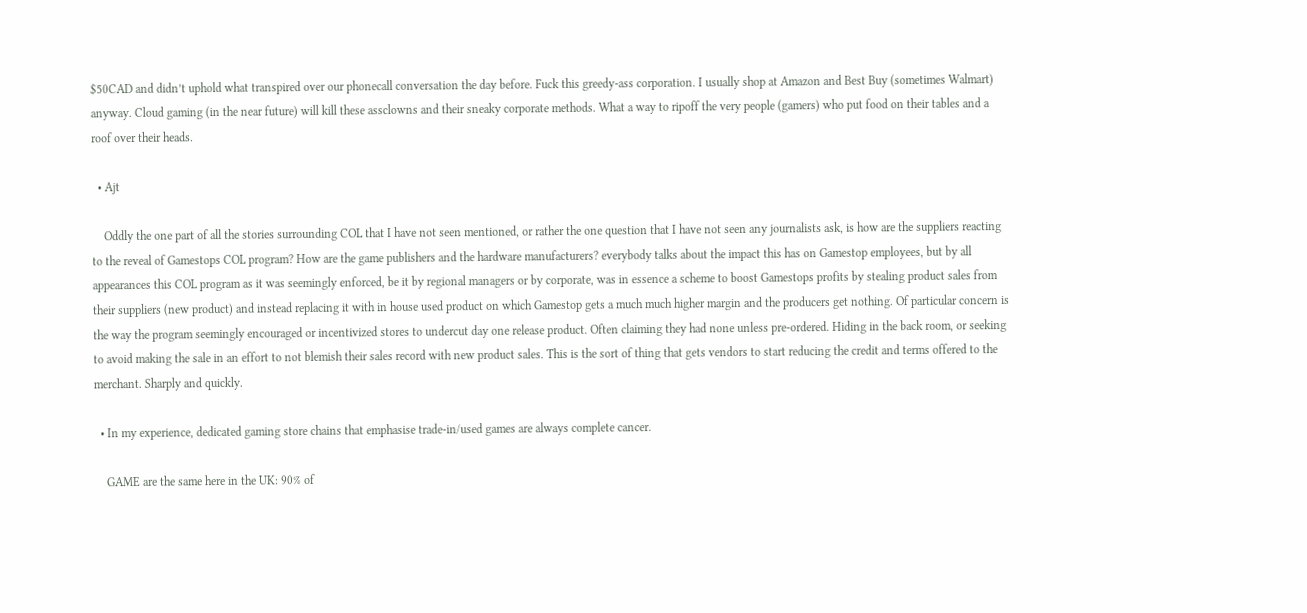$50CAD and didn’t uphold what transpired over our phonecall conversation the day before. Fuck this greedy-ass corporation. I usually shop at Amazon and Best Buy (sometimes Walmart) anyway. Cloud gaming (in the near future) will kill these assclowns and their sneaky corporate methods. What a way to ripoff the very people (gamers) who put food on their tables and a roof over their heads.

  • Ajt

    Oddly the one part of all the stories surrounding COL that I have not seen mentioned, or rather the one question that I have not seen any journalists ask, is how are the suppliers reacting to the reveal of Gamestops COL program? How are the game publishers and the hardware manufacturers? everybody talks about the impact this has on Gamestop employees, but by all appearances this COL program as it was seemingly enforced, be it by regional managers or by corporate, was in essence a scheme to boost Gamestops profits by stealing product sales from their suppliers (new product) and instead replacing it with in house used product on which Gamestop gets a much much higher margin and the producers get nothing. Of particular concern is the way the program seemingly encouraged or incentivized stores to undercut day one release product. Often claiming they had none unless pre-ordered. Hiding in the back room, or seeking to avoid making the sale in an effort to not blemish their sales record with new product sales. This is the sort of thing that gets vendors to start reducing the credit and terms offered to the merchant. Sharply and quickly.

  • In my experience, dedicated gaming store chains that emphasise trade-in/used games are always complete cancer.

    GAME are the same here in the UK: 90% of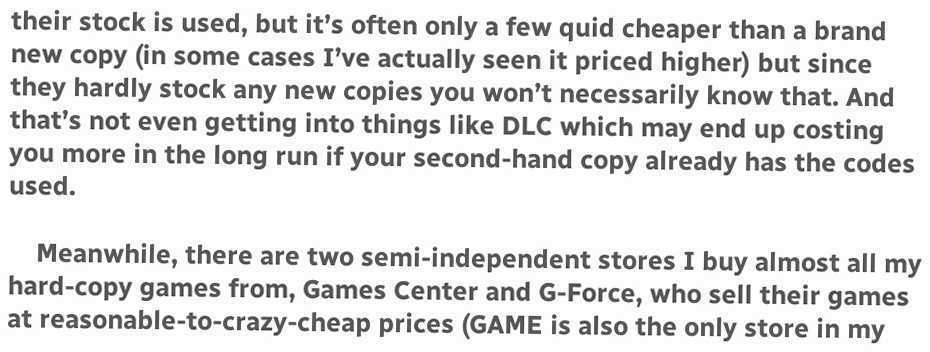their stock is used, but it’s often only a few quid cheaper than a brand new copy (in some cases I’ve actually seen it priced higher) but since they hardly stock any new copies you won’t necessarily know that. And that’s not even getting into things like DLC which may end up costing you more in the long run if your second-hand copy already has the codes used.

    Meanwhile, there are two semi-independent stores I buy almost all my hard-copy games from, Games Center and G-Force, who sell their games at reasonable-to-crazy-cheap prices (GAME is also the only store in my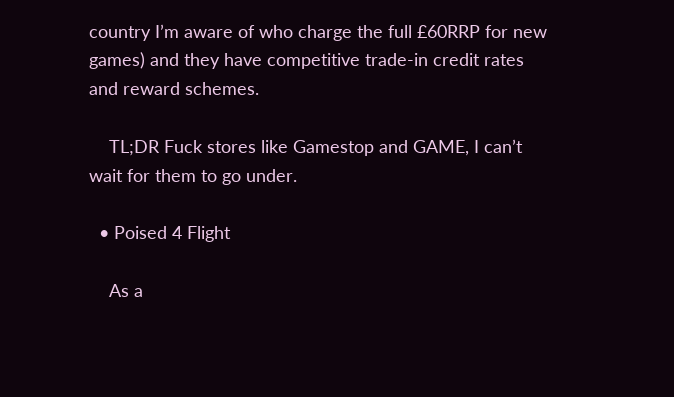country I’m aware of who charge the full £60RRP for new games) and they have competitive trade-in credit rates and reward schemes.

    TL;DR Fuck stores like Gamestop and GAME, I can’t wait for them to go under.

  • Poised 4 Flight

    As a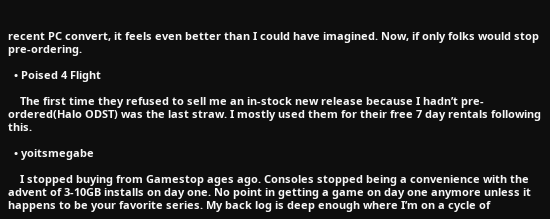recent PC convert, it feels even better than I could have imagined. Now, if only folks would stop pre-ordering.

  • Poised 4 Flight

    The first time they refused to sell me an in-stock new release because I hadn’t pre-ordered(Halo ODST) was the last straw. I mostly used them for their free 7 day rentals following this.

  • yoitsmegabe

    I stopped buying from Gamestop ages ago. Consoles stopped being a convenience with the advent of 3-10GB installs on day one. No point in getting a game on day one anymore unless it happens to be your favorite series. My back log is deep enough where I’m on a cycle of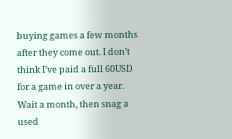buying games a few months after they come out. I don’t think I’ve paid a full 60USD for a game in over a year. Wait a month, then snag a used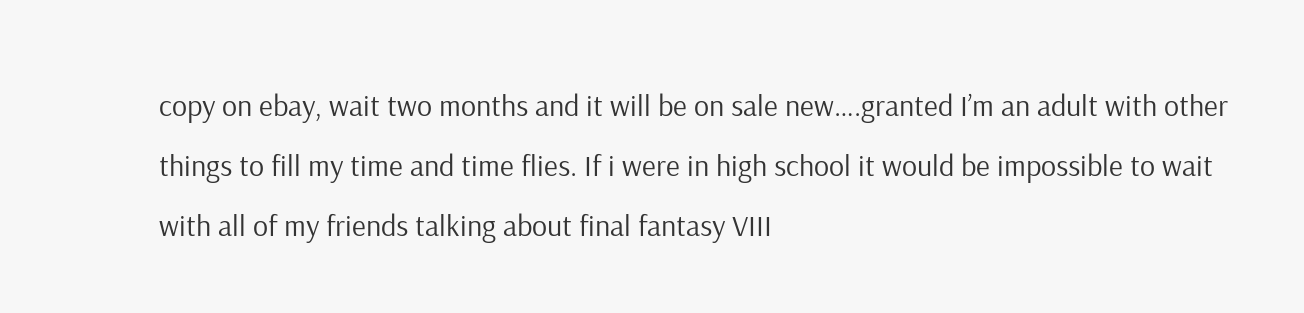copy on ebay, wait two months and it will be on sale new….granted I’m an adult with other things to fill my time and time flies. If i were in high school it would be impossible to wait with all of my friends talking about final fantasy VIII